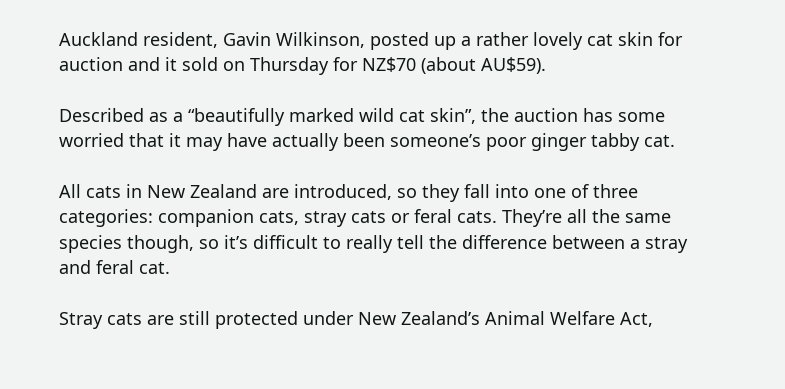Auckland resident, Gavin Wilkinson, posted up a rather lovely cat skin for auction and it sold on Thursday for NZ$70 (about AU$59).

Described as a “beautifully marked wild cat skin”, the auction has some worried that it may have actually been someone’s poor ginger tabby cat.

All cats in New Zealand are introduced, so they fall into one of three categories: companion cats, stray cats or feral cats. They’re all the same species though, so it’s difficult to really tell the difference between a stray and feral cat.

Stray cats are still protected under New Zealand’s Animal Welfare Act,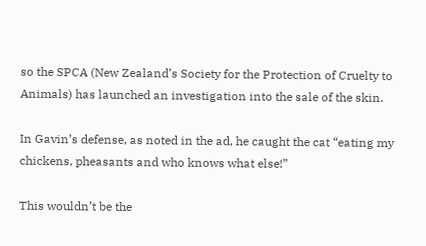so the SPCA (New Zealand’s Society for the Protection of Cruelty to Animals) has launched an investigation into the sale of the skin.

In Gavin’s defense, as noted in the ad, he caught the cat “eating my chickens, pheasants and who knows what else!”

This wouldn’t be the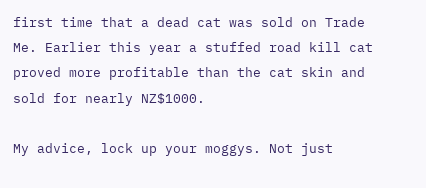first time that a dead cat was sold on Trade Me. Earlier this year a stuffed road kill cat proved more profitable than the cat skin and sold for nearly NZ$1000.

My advice, lock up your moggys. Not just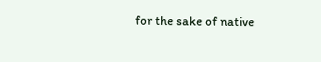for the sake of native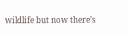wildlife but now there’s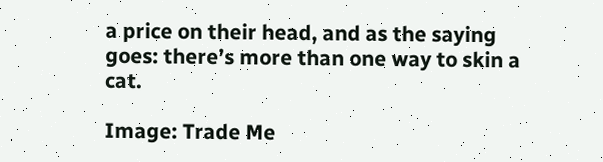a price on their head, and as the saying goes: there’s more than one way to skin a cat.

Image: Trade Me